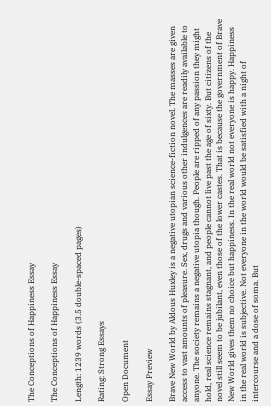The Conceptions of Happiness Essay

The Conceptions of Happiness Essay

Length: 1239 words (3.5 double-spaced pages)

Rating: Strong Essays

Open Document

Essay Preview

Brave New World by Aldous Huxley is a negative utopian science-fiction novel. The masses are given access to vast amounts of pleasure. Sex, drugs and various other indulgences are readily available to anyone. The society remains a negative utopia though. People are ripped of any passion they might hold, real science remains stagnant, and people cannot live past the age of sixty. But citizens of the novel still seem to be jubilant, even those of the lower castes. That is because the government of Brave New World gives them no choice but happiness. In the real world not everyone is happy. Happiness in the real world is subjective. Not everyone in the world would be satisfied with a night of intercourse and a dose of soma. But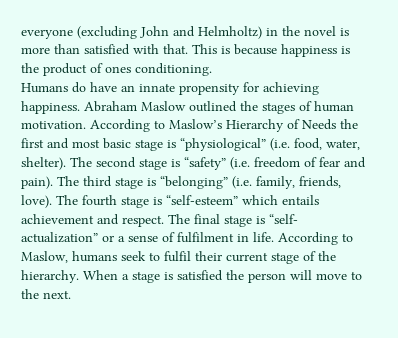everyone (excluding John and Helmholtz) in the novel is more than satisfied with that. This is because happiness is the product of ones conditioning.
Humans do have an innate propensity for achieving happiness. Abraham Maslow outlined the stages of human motivation. According to Maslow’s Hierarchy of Needs the first and most basic stage is “physiological” (i.e. food, water, shelter). The second stage is “safety” (i.e. freedom of fear and pain). The third stage is “belonging” (i.e. family, friends, love). The fourth stage is “self-esteem” which entails achievement and respect. The final stage is “self-actualization” or a sense of fulfilment in life. According to Maslow, humans seek to fulfil their current stage of the hierarchy. When a stage is satisfied the person will move to the next.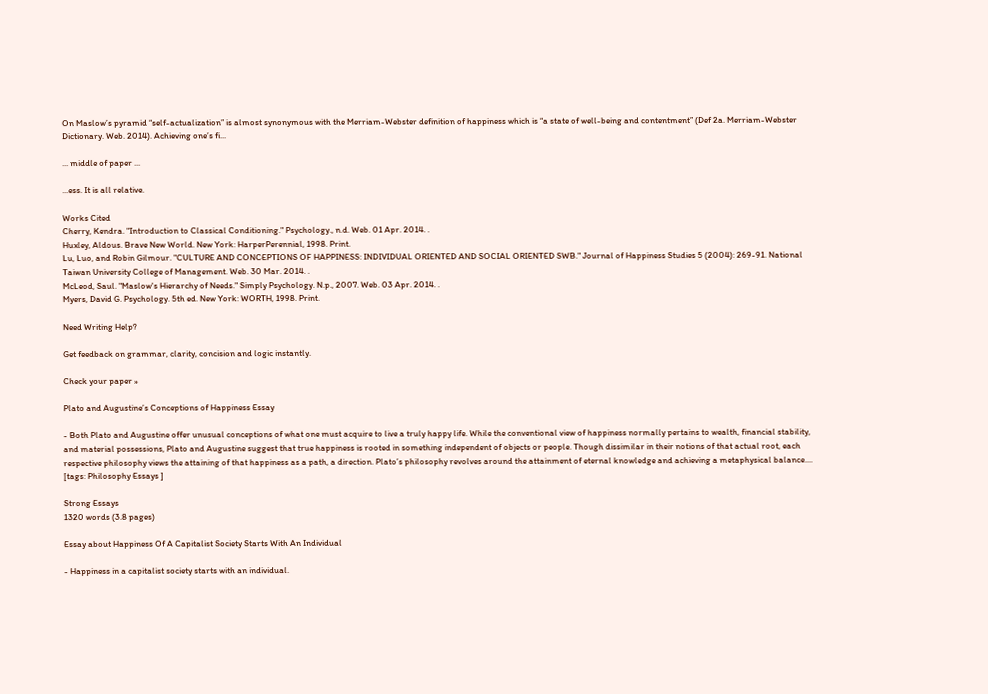On Maslow’s pyramid “self-actualization” is almost synonymous with the Merriam-Webster definition of happiness which is “a state of well-being and contentment” (Def 2a. Merriam-Webster Dictionary. Web. 2014). Achieving one’s fi...

... middle of paper ...

...ess. It is all relative.

Works Cited
Cherry, Kendra. "Introduction to Classical Conditioning." Psychology., n.d. Web. 01 Apr. 2014. .
Huxley, Aldous. Brave New World. New York: HarperPerennial, 1998. Print.
Lu, Luo, and Robin Gilmour. "CULTURE AND CONCEPTIONS OF HAPPINESS: INDIVIDUAL ORIENTED AND SOCIAL ORIENTED SWB." Journal of Happiness Studies 5 (2004): 269-91. National Taiwan University College of Management. Web. 30 Mar. 2014. .
McLeod, Saul. "Maslow's Hierarchy of Needs." Simply Psychology. N.p., 2007. Web. 03 Apr. 2014. .
Myers, David G. Psychology. 5th ed. New York: WORTH, 1998. Print.

Need Writing Help?

Get feedback on grammar, clarity, concision and logic instantly.

Check your paper »

Plato and Augustine’s Conceptions of Happiness Essay

- Both Plato and Augustine offer unusual conceptions of what one must acquire to live a truly happy life. While the conventional view of happiness normally pertains to wealth, financial stability, and material possessions, Plato and Augustine suggest that true happiness is rooted in something independent of objects or people. Though dissimilar in their notions of that actual root, each respective philosophy views the attaining of that happiness as a path, a direction. Plato’s philosophy revolves around the attainment of eternal knowledge and achieving a metaphysical balance....   [tags: Philosophy Essays ]

Strong Essays
1320 words (3.8 pages)

Essay about Happiness Of A Capitalist Society Starts With An Individual

- Happiness in a capitalist society starts with an individual.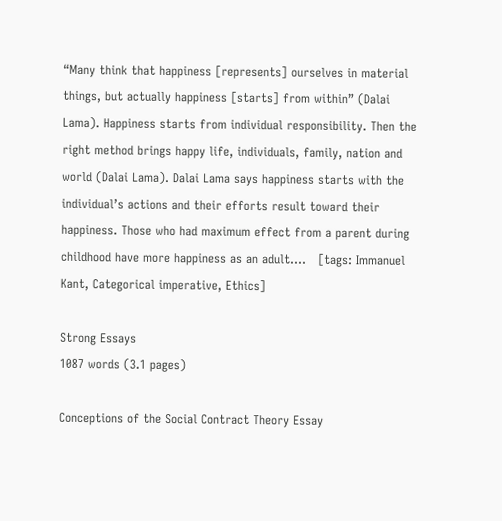“Many think that happiness [represents] ourselves in material things, but actually happiness [starts] from within” (Dalai Lama). Happiness starts from individual responsibility. Then the right method brings happy life, individuals, family, nation and world (Dalai Lama). Dalai Lama says happiness starts with the individual’s actions and their efforts result toward their happiness. Those who had maximum effect from a parent during childhood have more happiness as an adult....   [tags: Immanuel Kant, Categorical imperative, Ethics]

Strong Essays
1087 words (3.1 pages)

Conceptions of the Social Contract Theory Essay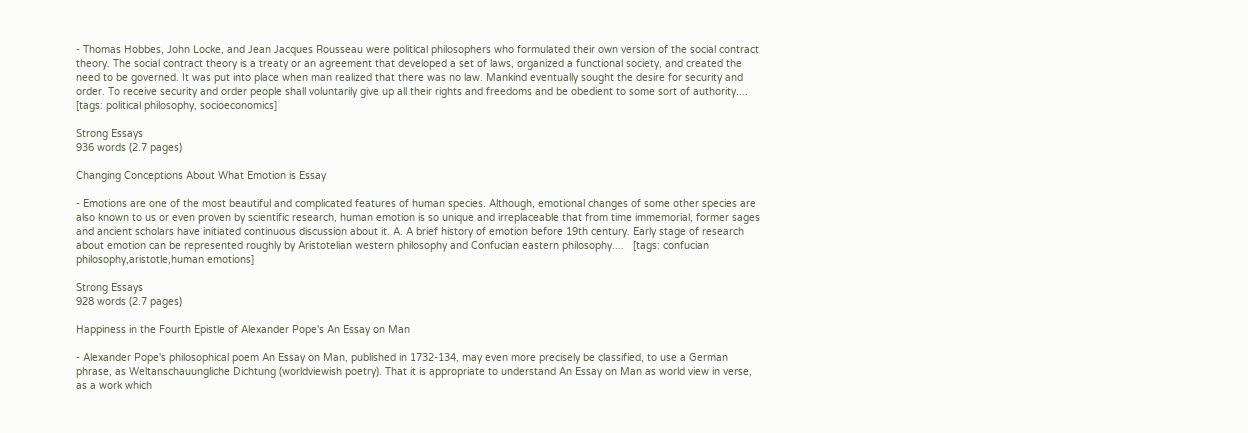- Thomas Hobbes, John Locke, and Jean Jacques Rousseau were political philosophers who formulated their own version of the social contract theory. The social contract theory is a treaty or an agreement that developed a set of laws, organized a functional society, and created the need to be governed. It was put into place when man realized that there was no law. Mankind eventually sought the desire for security and order. To receive security and order people shall voluntarily give up all their rights and freedoms and be obedient to some sort of authority....   [tags: political philosophy, socioeconomics]

Strong Essays
936 words (2.7 pages)

Changing Conceptions About What Emotion is Essay

- Emotions are one of the most beautiful and complicated features of human species. Although, emotional changes of some other species are also known to us or even proven by scientific research, human emotion is so unique and irreplaceable that from time immemorial, former sages and ancient scholars have initiated continuous discussion about it. A. A brief history of emotion before 19th century. Early stage of research about emotion can be represented roughly by Aristotelian western philosophy and Confucian eastern philosophy....   [tags: confucian philosophy,aristotle,human emotions]

Strong Essays
928 words (2.7 pages)

Happiness in the Fourth Epistle of Alexander Pope's An Essay on Man

- Alexander Pope's philosophical poem An Essay on Man, published in 1732-134, may even more precisely be classified, to use a German phrase, as Weltanschauungliche Dichtung (worldviewish poetry). That it is appropriate to understand An Essay on Man as world view in verse, as a work which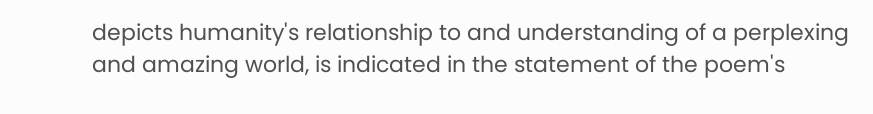depicts humanity's relationship to and understanding of a perplexing and amazing world, is indicated in the statement of the poem's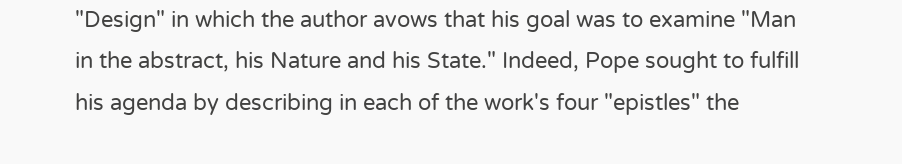"Design" in which the author avows that his goal was to examine "Man in the abstract, his Nature and his State." Indeed, Pope sought to fulfill his agenda by describing in each of the work's four "epistles" the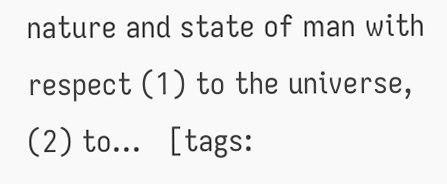nature and state of man with respect (1) to the universe, (2) to...   [tags: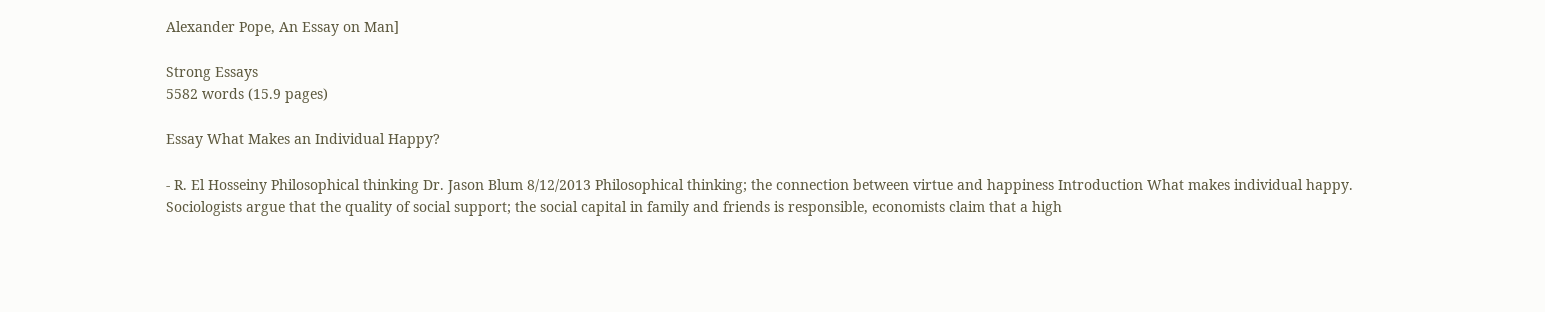Alexander Pope, An Essay on Man]

Strong Essays
5582 words (15.9 pages)

Essay What Makes an Individual Happy?

- R. El Hosseiny Philosophical thinking Dr. Jason Blum 8/12/2013 Philosophical thinking; the connection between virtue and happiness Introduction What makes individual happy. Sociologists argue that the quality of social support; the social capital in family and friends is responsible, economists claim that a high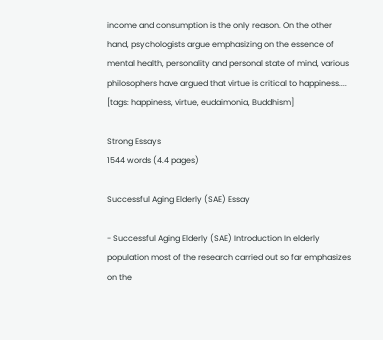income and consumption is the only reason. On the other hand, psychologists argue emphasizing on the essence of mental health, personality and personal state of mind, various philosophers have argued that virtue is critical to happiness....   [tags: happiness, virtue, eudaimonia, Buddhism]

Strong Essays
1544 words (4.4 pages)

Successful Aging Elderly (SAE) Essay

- Successful Aging Elderly (SAE) Introduction In elderly population most of the research carried out so far emphasizes on the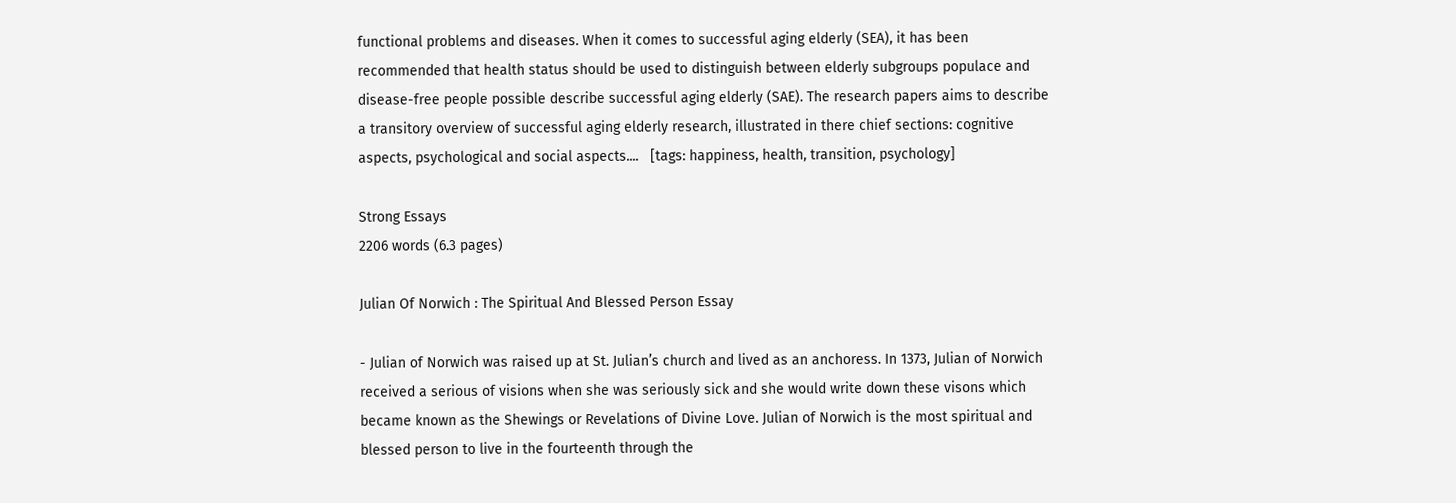functional problems and diseases. When it comes to successful aging elderly (SEA), it has been recommended that health status should be used to distinguish between elderly subgroups populace and disease-free people possible describe successful aging elderly (SAE). The research papers aims to describe a transitory overview of successful aging elderly research, illustrated in there chief sections: cognitive aspects, psychological and social aspects....   [tags: happiness, health, transition, psychology]

Strong Essays
2206 words (6.3 pages)

Julian Of Norwich : The Spiritual And Blessed Person Essay

- Julian of Norwich was raised up at St. Julian’s church and lived as an anchoress. In 1373, Julian of Norwich received a serious of visions when she was seriously sick and she would write down these visons which became known as the Shewings or Revelations of Divine Love. Julian of Norwich is the most spiritual and blessed person to live in the fourteenth through the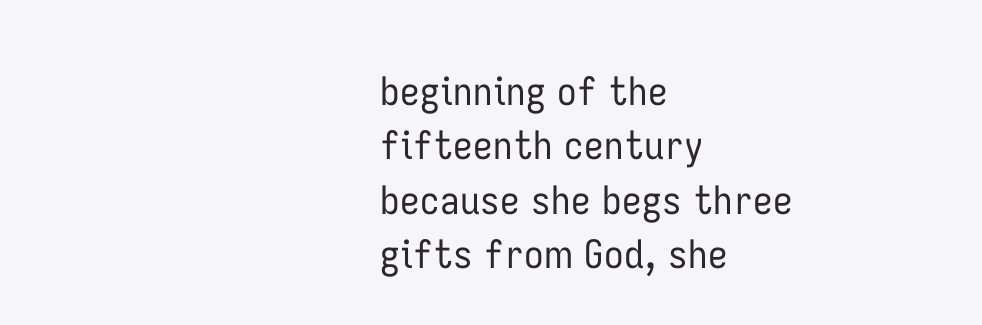beginning of the fifteenth century because she begs three gifts from God, she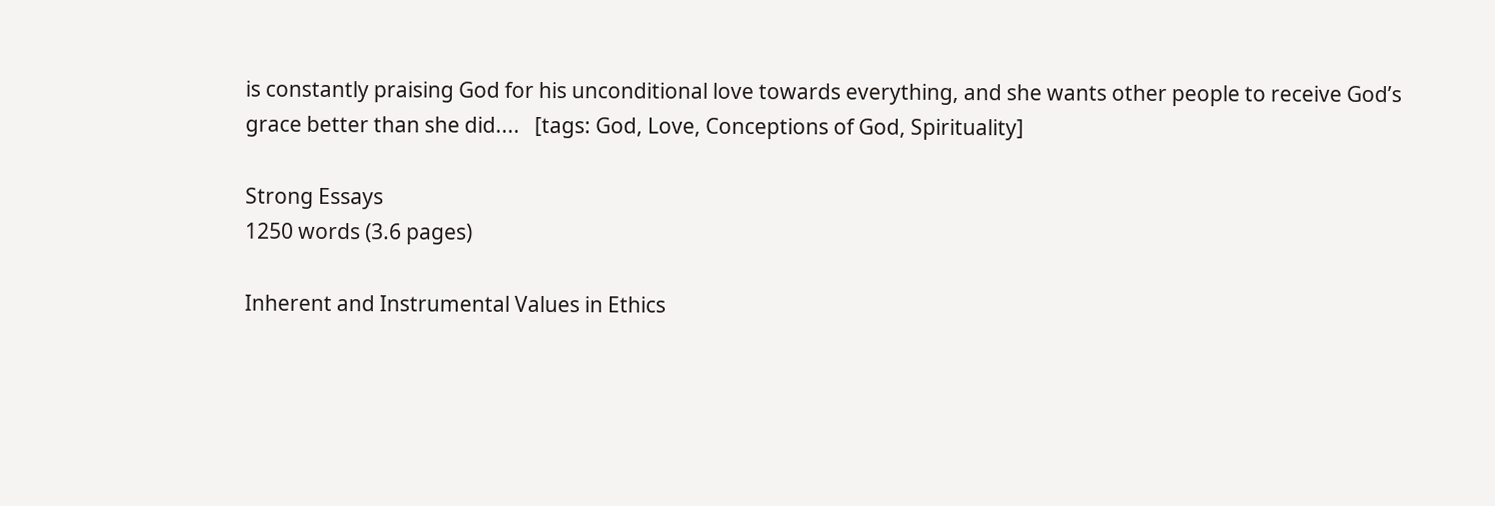is constantly praising God for his unconditional love towards everything, and she wants other people to receive God’s grace better than she did....   [tags: God, Love, Conceptions of God, Spirituality]

Strong Essays
1250 words (3.6 pages)

Inherent and Instrumental Values in Ethics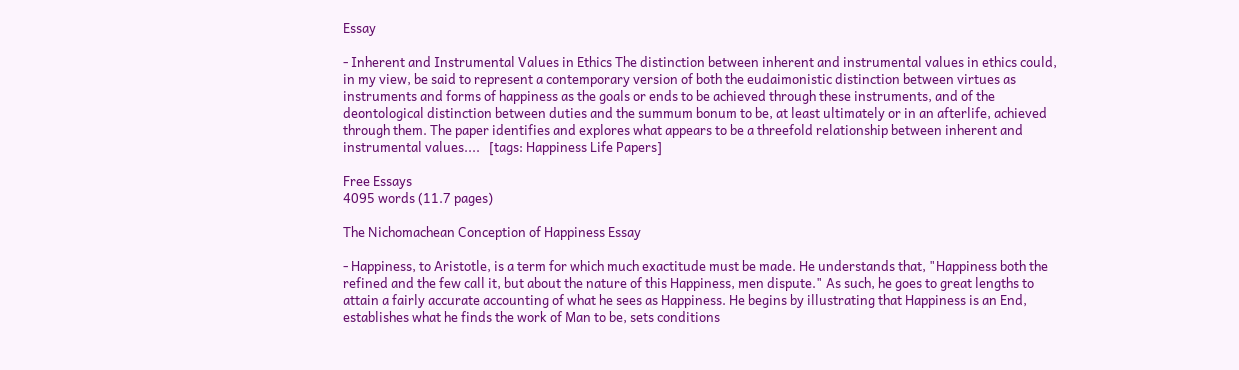Essay

- Inherent and Instrumental Values in Ethics The distinction between inherent and instrumental values in ethics could, in my view, be said to represent a contemporary version of both the eudaimonistic distinction between virtues as instruments and forms of happiness as the goals or ends to be achieved through these instruments, and of the deontological distinction between duties and the summum bonum to be, at least ultimately or in an afterlife, achieved through them. The paper identifies and explores what appears to be a threefold relationship between inherent and instrumental values....   [tags: Happiness Life Papers]

Free Essays
4095 words (11.7 pages)

The Nichomachean Conception of Happiness Essay

- Happiness, to Aristotle, is a term for which much exactitude must be made. He understands that, "Happiness both the refined and the few call it, but about the nature of this Happiness, men dispute." As such, he goes to great lengths to attain a fairly accurate accounting of what he sees as Happiness. He begins by illustrating that Happiness is an End, establishes what he finds the work of Man to be, sets conditions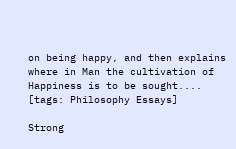on being happy, and then explains where in Man the cultivation of Happiness is to be sought....   [tags: Philosophy Essays]

Strong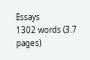Essays
1302 words (3.7 pages)